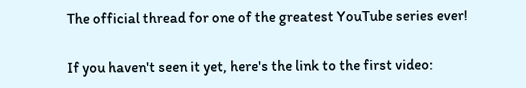The official thread for one of the greatest YouTube series ever!

If you haven't seen it yet, here's the link to the first video: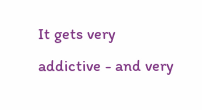It gets very addictive - and very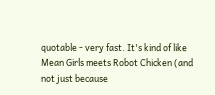quotable - very fast. It's kind of like Mean Girls meets Robot Chicken (and not just because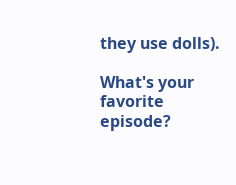they use dolls).

What's your favorite episode?